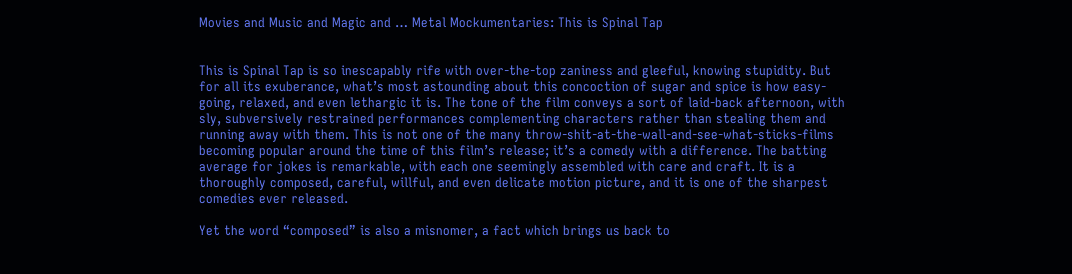Movies and Music and Magic and … Metal Mockumentaries: This is Spinal Tap


This is Spinal Tap is so inescapably rife with over-the-top zaniness and gleeful, knowing stupidity. But for all its exuberance, what’s most astounding about this concoction of sugar and spice is how easy-going, relaxed, and even lethargic it is. The tone of the film conveys a sort of laid-back afternoon, with sly, subversively restrained performances complementing characters rather than stealing them and running away with them. This is not one of the many throw-shit-at-the-wall-and-see-what-sticks-films becoming popular around the time of this film’s release; it’s a comedy with a difference. The batting average for jokes is remarkable, with each one seemingly assembled with care and craft. It is a thoroughly composed, careful, willful, and even delicate motion picture, and it is one of the sharpest comedies ever released.

Yet the word “composed” is also a misnomer, a fact which brings us back to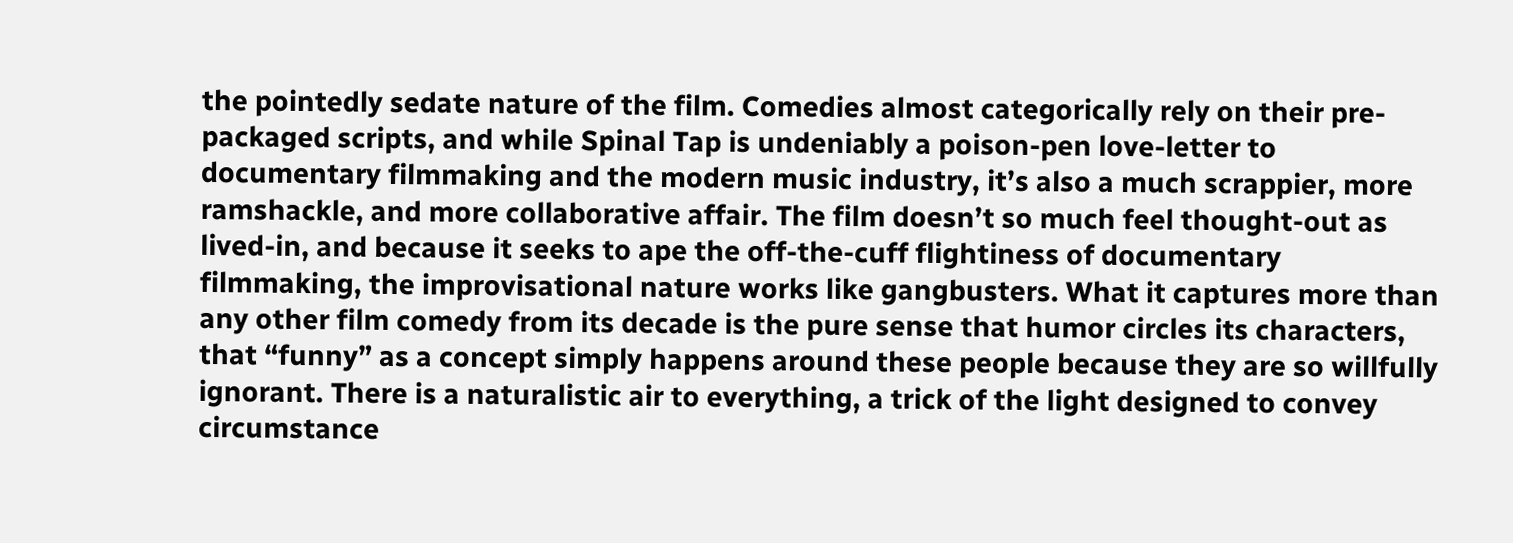the pointedly sedate nature of the film. Comedies almost categorically rely on their pre-packaged scripts, and while Spinal Tap is undeniably a poison-pen love-letter to documentary filmmaking and the modern music industry, it’s also a much scrappier, more ramshackle, and more collaborative affair. The film doesn’t so much feel thought-out as lived-in, and because it seeks to ape the off-the-cuff flightiness of documentary filmmaking, the improvisational nature works like gangbusters. What it captures more than any other film comedy from its decade is the pure sense that humor circles its characters, that “funny” as a concept simply happens around these people because they are so willfully ignorant. There is a naturalistic air to everything, a trick of the light designed to convey circumstance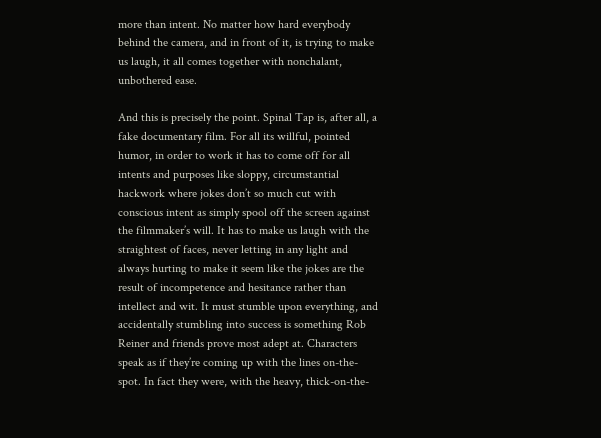more than intent. No matter how hard everybody behind the camera, and in front of it, is trying to make us laugh, it all comes together with nonchalant, unbothered ease.

And this is precisely the point. Spinal Tap is, after all, a fake documentary film. For all its willful, pointed humor, in order to work it has to come off for all intents and purposes like sloppy, circumstantial hackwork where jokes don’t so much cut with conscious intent as simply spool off the screen against the filmmaker’s will. It has to make us laugh with the straightest of faces, never letting in any light and always hurting to make it seem like the jokes are the result of incompetence and hesitance rather than intellect and wit. It must stumble upon everything, and accidentally stumbling into success is something Rob Reiner and friends prove most adept at. Characters speak as if they’re coming up with the lines on-the-spot. In fact they were, with the heavy, thick-on-the-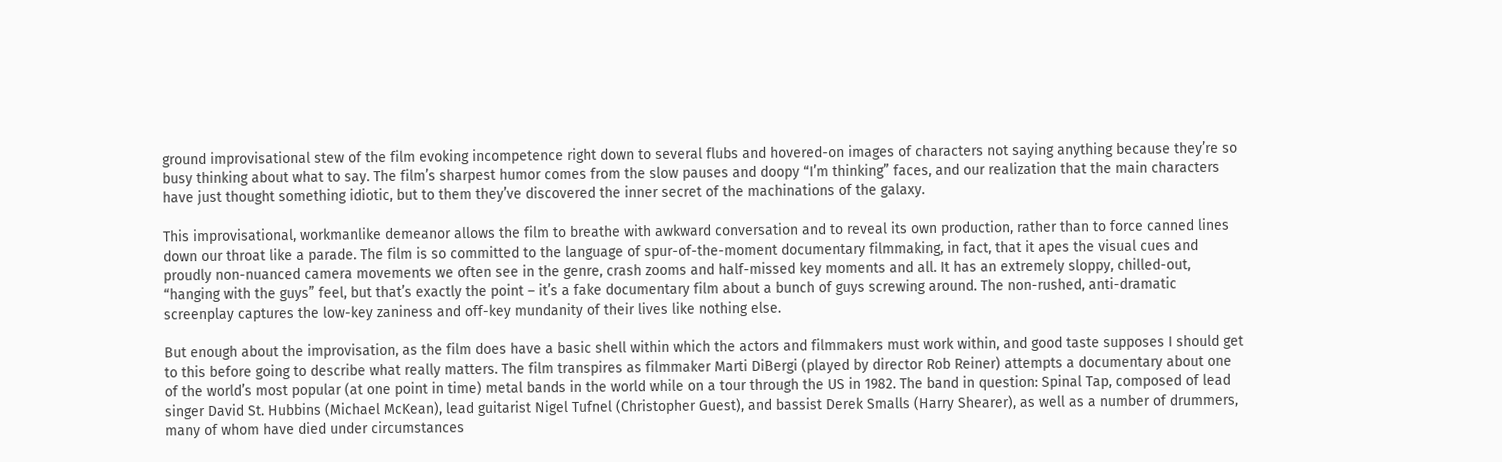ground improvisational stew of the film evoking incompetence right down to several flubs and hovered-on images of characters not saying anything because they’re so busy thinking about what to say. The film’s sharpest humor comes from the slow pauses and doopy “I’m thinking” faces, and our realization that the main characters have just thought something idiotic, but to them they’ve discovered the inner secret of the machinations of the galaxy.

This improvisational, workmanlike demeanor allows the film to breathe with awkward conversation and to reveal its own production, rather than to force canned lines down our throat like a parade. The film is so committed to the language of spur-of-the-moment documentary filmmaking, in fact, that it apes the visual cues and proudly non-nuanced camera movements we often see in the genre, crash zooms and half-missed key moments and all. It has an extremely sloppy, chilled-out, “hanging with the guys” feel, but that’s exactly the point – it’s a fake documentary film about a bunch of guys screwing around. The non-rushed, anti-dramatic screenplay captures the low-key zaniness and off-key mundanity of their lives like nothing else.

But enough about the improvisation, as the film does have a basic shell within which the actors and filmmakers must work within, and good taste supposes I should get to this before going to describe what really matters. The film transpires as filmmaker Marti DiBergi (played by director Rob Reiner) attempts a documentary about one of the world’s most popular (at one point in time) metal bands in the world while on a tour through the US in 1982. The band in question: Spinal Tap, composed of lead singer David St. Hubbins (Michael McKean), lead guitarist Nigel Tufnel (Christopher Guest), and bassist Derek Smalls (Harry Shearer), as well as a number of drummers, many of whom have died under circumstances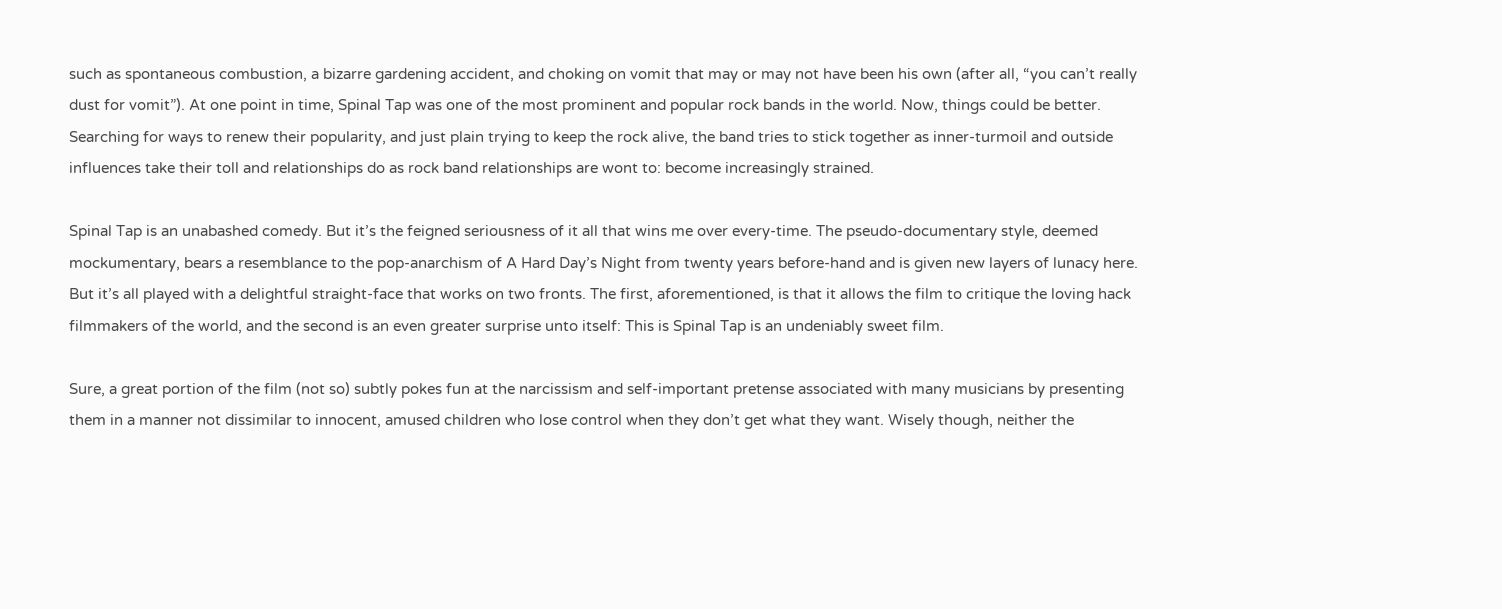such as spontaneous combustion, a bizarre gardening accident, and choking on vomit that may or may not have been his own (after all, “you can’t really dust for vomit”). At one point in time, Spinal Tap was one of the most prominent and popular rock bands in the world. Now, things could be better. Searching for ways to renew their popularity, and just plain trying to keep the rock alive, the band tries to stick together as inner-turmoil and outside influences take their toll and relationships do as rock band relationships are wont to: become increasingly strained.

Spinal Tap is an unabashed comedy. But it’s the feigned seriousness of it all that wins me over every-time. The pseudo-documentary style, deemed mockumentary, bears a resemblance to the pop-anarchism of A Hard Day’s Night from twenty years before-hand and is given new layers of lunacy here. But it’s all played with a delightful straight-face that works on two fronts. The first, aforementioned, is that it allows the film to critique the loving hack filmmakers of the world, and the second is an even greater surprise unto itself: This is Spinal Tap is an undeniably sweet film.

Sure, a great portion of the film (not so) subtly pokes fun at the narcissism and self-important pretense associated with many musicians by presenting them in a manner not dissimilar to innocent, amused children who lose control when they don’t get what they want. Wisely though, neither the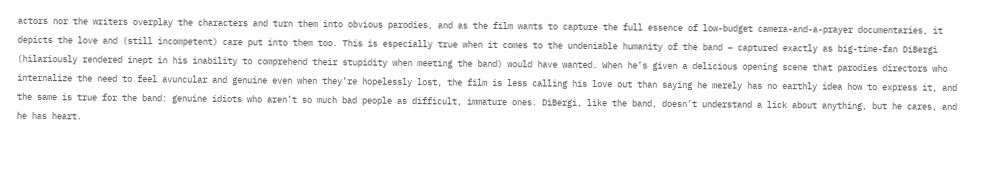actors nor the writers overplay the characters and turn them into obvious parodies, and as the film wants to capture the full essence of low-budget camera-and-a-prayer documentaries, it depicts the love and (still incompetent) care put into them too. This is especially true when it comes to the undeniable humanity of the band – captured exactly as big-time-fan DiBergi (hilariously rendered inept in his inability to comprehend their stupidity when meeting the band) would have wanted. When he’s given a delicious opening scene that parodies directors who internalize the need to feel avuncular and genuine even when they’re hopelessly lost, the film is less calling his love out than saying he merely has no earthly idea how to express it, and the same is true for the band: genuine idiots who aren’t so much bad people as difficult, immature ones. DiBergi, like the band, doesn’t understand a lick about anything, but he cares, and he has heart.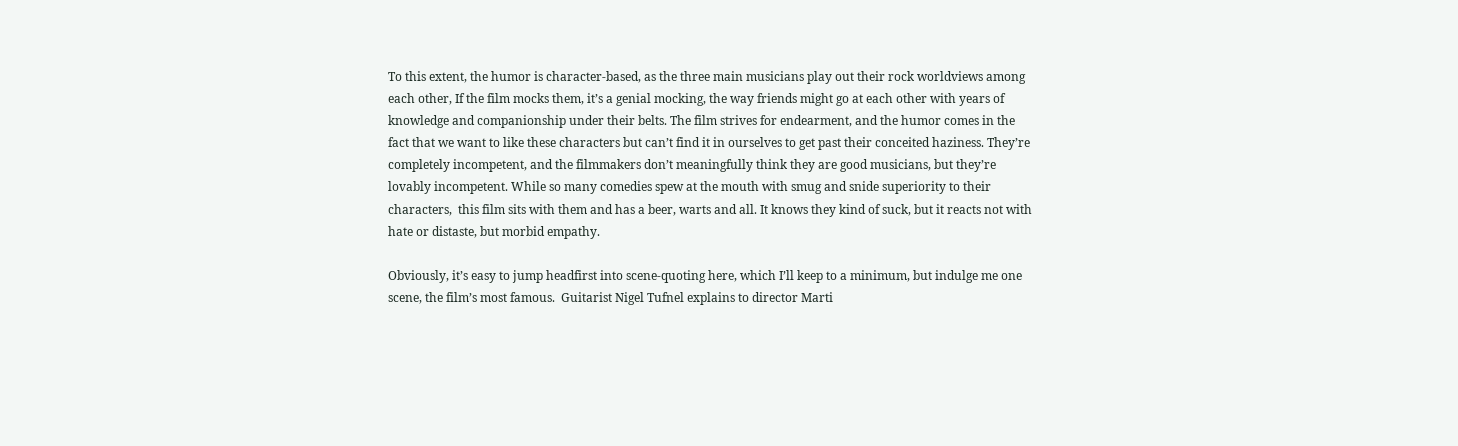To this extent, the humor is character-based, as the three main musicians play out their rock worldviews among each other, If the film mocks them, it’s a genial mocking, the way friends might go at each other with years of knowledge and companionship under their belts. The film strives for endearment, and the humor comes in the fact that we want to like these characters but can’t find it in ourselves to get past their conceited haziness. They’re completely incompetent, and the filmmakers don’t meaningfully think they are good musicians, but they’re lovably incompetent. While so many comedies spew at the mouth with smug and snide superiority to their characters,  this film sits with them and has a beer, warts and all. It knows they kind of suck, but it reacts not with hate or distaste, but morbid empathy.

Obviously, it’s easy to jump headfirst into scene-quoting here, which I’ll keep to a minimum, but indulge me one scene, the film’s most famous.  Guitarist Nigel Tufnel explains to director Marti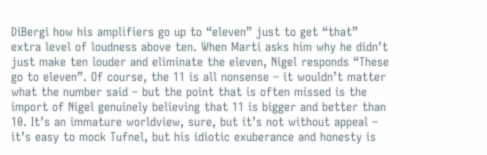DiBergi how his amplifiers go up to “eleven” just to get “that” extra level of loudness above ten. When Marti asks him why he didn’t just make ten louder and eliminate the eleven, Nigel responds “These go to eleven”. Of course, the 11 is all nonsense – it wouldn’t matter what the number said – but the point that is often missed is the import of Nigel genuinely believing that 11 is bigger and better than 10. It’s an immature worldview, sure, but it’s not without appeal – it’s easy to mock Tufnel, but his idiotic exuberance and honesty is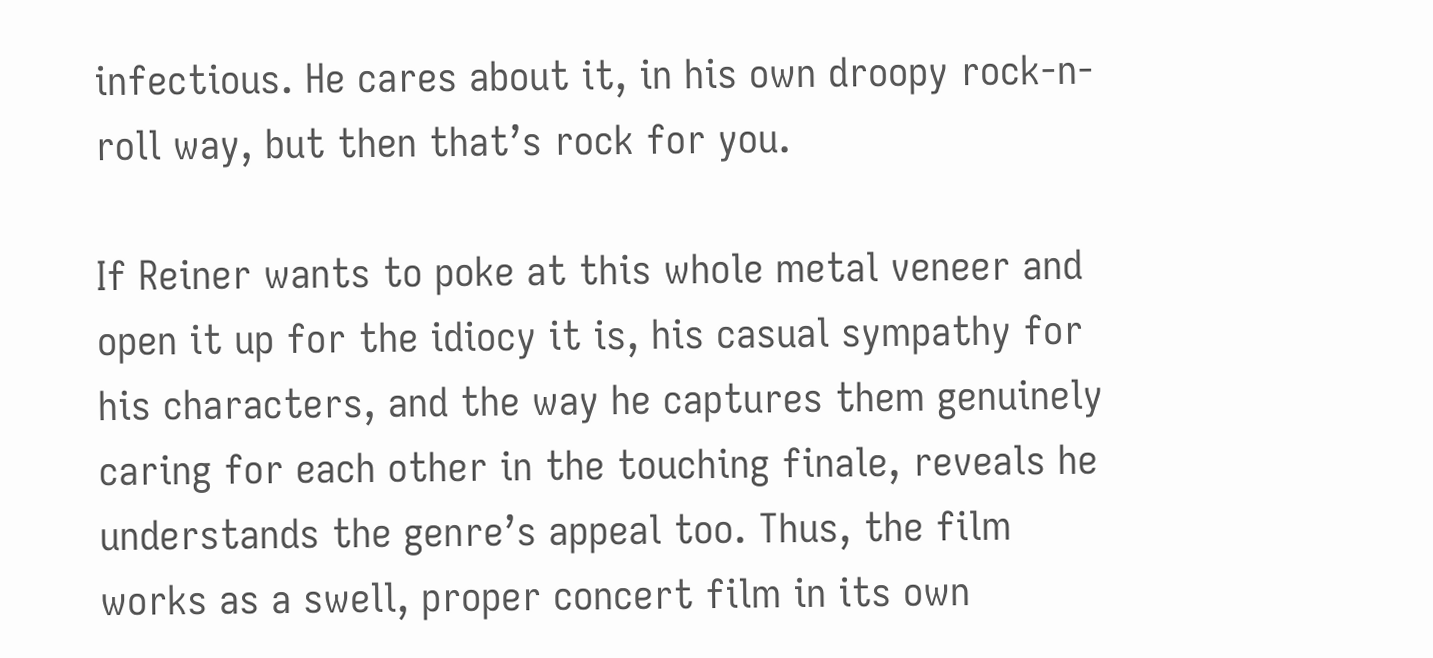infectious. He cares about it, in his own droopy rock-n-roll way, but then that’s rock for you.

If Reiner wants to poke at this whole metal veneer and open it up for the idiocy it is, his casual sympathy for his characters, and the way he captures them genuinely caring for each other in the touching finale, reveals he understands the genre’s appeal too. Thus, the film works as a swell, proper concert film in its own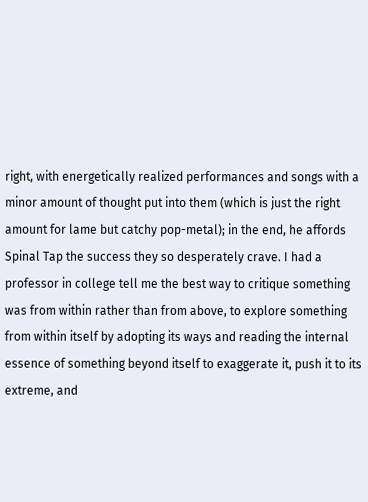right, with energetically realized performances and songs with a minor amount of thought put into them (which is just the right amount for lame but catchy pop-metal); in the end, he affords Spinal Tap the success they so desperately crave. I had a professor in college tell me the best way to critique something was from within rather than from above, to explore something from within itself by adopting its ways and reading the internal essence of something beyond itself to exaggerate it, push it to its extreme, and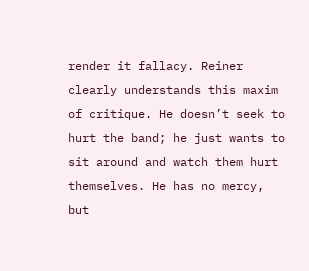render it fallacy. Reiner clearly understands this maxim of critique. He doesn’t seek to hurt the band; he just wants to sit around and watch them hurt themselves. He has no mercy, but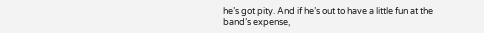he’s got pity. And if he’s out to have a little fun at the band’s expense,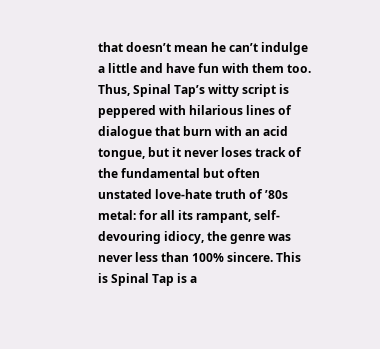that doesn’t mean he can’t indulge a little and have fun with them too. Thus, Spinal Tap’s witty script is peppered with hilarious lines of dialogue that burn with an acid tongue, but it never loses track of the fundamental but often unstated love-hate truth of ’80s metal: for all its rampant, self-devouring idiocy, the genre was never less than 100% sincere. This is Spinal Tap is a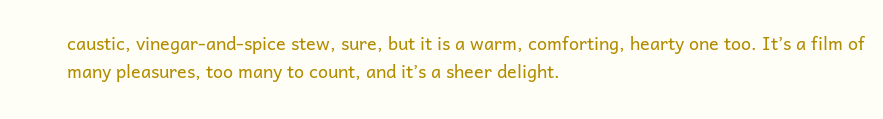caustic, vinegar-and-spice stew, sure, but it is a warm, comforting, hearty one too. It’s a film of many pleasures, too many to count, and it’s a sheer delight.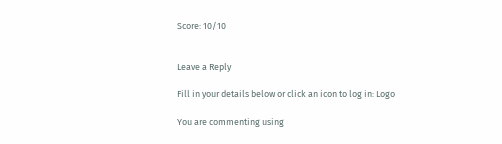Score: 10/10


Leave a Reply

Fill in your details below or click an icon to log in: Logo

You are commenting using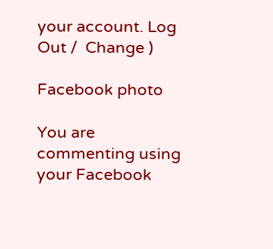your account. Log Out /  Change )

Facebook photo

You are commenting using your Facebook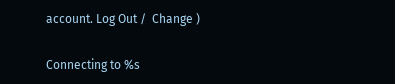account. Log Out /  Change )

Connecting to %s